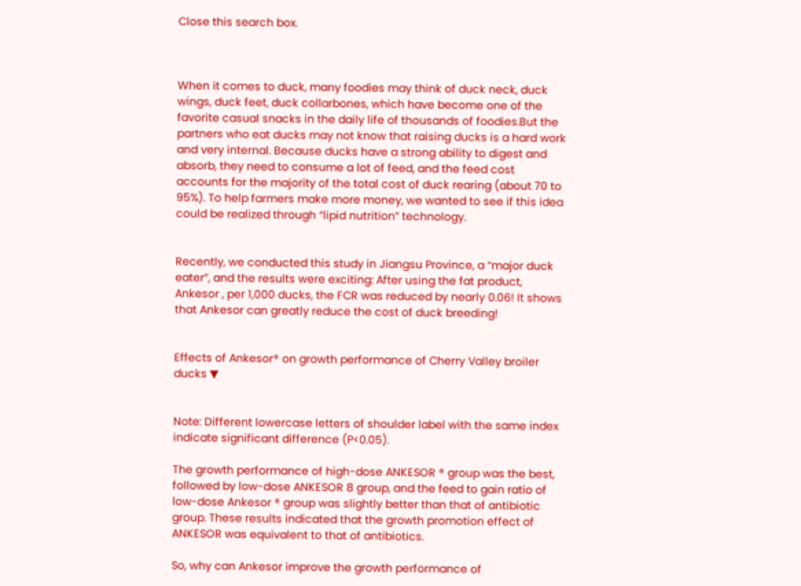Close this search box.



When it comes to duck, many foodies may think of duck neck, duck wings, duck feet, duck collarbones, which have become one of the favorite casual snacks in the daily life of thousands of foodies.But the partners who eat ducks may not know that raising ducks is a hard work and very internal. Because ducks have a strong ability to digest and absorb, they need to consume a lot of feed, and the feed cost accounts for the majority of the total cost of duck rearing (about 70 to 95%). To help farmers make more money, we wanted to see if this idea could be realized through “lipid nutrition” technology.


Recently, we conducted this study in Jiangsu Province, a “major duck eater”, and the results were exciting: After using the fat product, Ankesor , per 1,000 ducks, the FCR was reduced by nearly 0.06! It shows that Ankesor can greatly reduce the cost of duck breeding!


Effects of Ankesor® on growth performance of Cherry Valley broiler ducks ▼


Note: Different lowercase letters of shoulder label with the same index indicate significant difference (P<0.05).

The growth performance of high-dose ANKESOR ® group was the best, followed by low-dose ANKESOR 8 group, and the feed to gain ratio of low-dose Ankesor ® group was slightly better than that of antibiotic group. These results indicated that the growth promotion effect of ANKESOR was equivalent to that of antibiotics.

So, why can Ankesor improve the growth performance of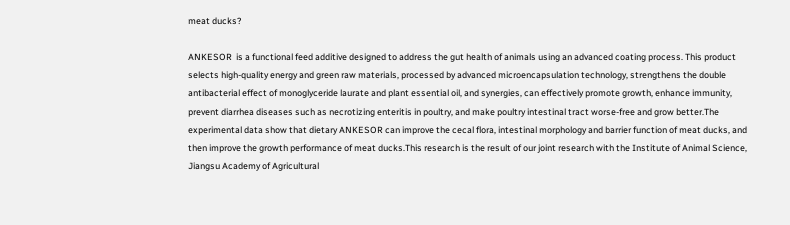meat ducks?

ANKESOR  is a functional feed additive designed to address the gut health of animals using an advanced coating process. This product selects high-quality energy and green raw materials, processed by advanced microencapsulation technology, strengthens the double antibacterial effect of monoglyceride laurate and plant essential oil, and synergies, can effectively promote growth, enhance immunity, prevent diarrhea diseases such as necrotizing enteritis in poultry, and make poultry intestinal tract worse-free and grow better.The experimental data show that dietary ANKESOR can improve the cecal flora, intestinal morphology and barrier function of meat ducks, and then improve the growth performance of meat ducks.This research is the result of our joint research with the Institute of Animal Science, Jiangsu Academy of Agricultural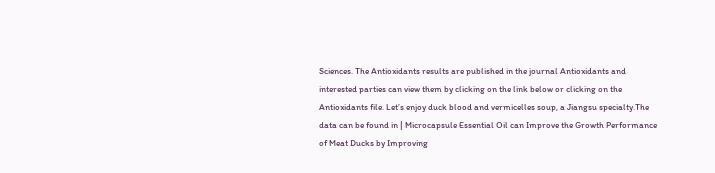Sciences. The Antioxidants results are published in the journal Antioxidants and interested parties can view them by clicking on the link below or clicking on the Antioxidants file. Let’s enjoy duck blood and vermicelles soup, a Jiangsu specialty.The data can be found in | Microcapsule Essential Oil can Improve the Growth Performance of Meat Ducks by Improving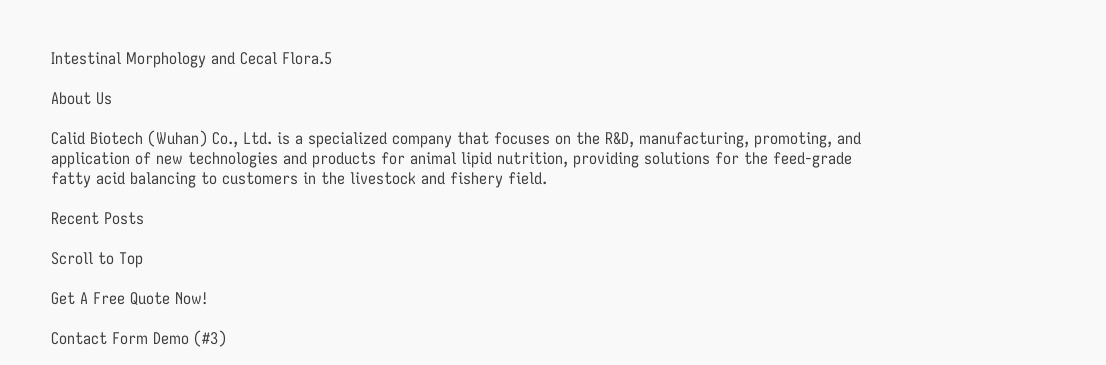Intestinal Morphology and Cecal Flora.5

About Us

Calid Biotech (Wuhan) Co., Ltd. is a specialized company that focuses on the R&D, manufacturing, promoting, and application of new technologies and products for animal lipid nutrition, providing solutions for the feed-grade fatty acid balancing to customers in the livestock and fishery field.

Recent Posts

Scroll to Top

Get A Free Quote Now!

Contact Form Demo (#3)